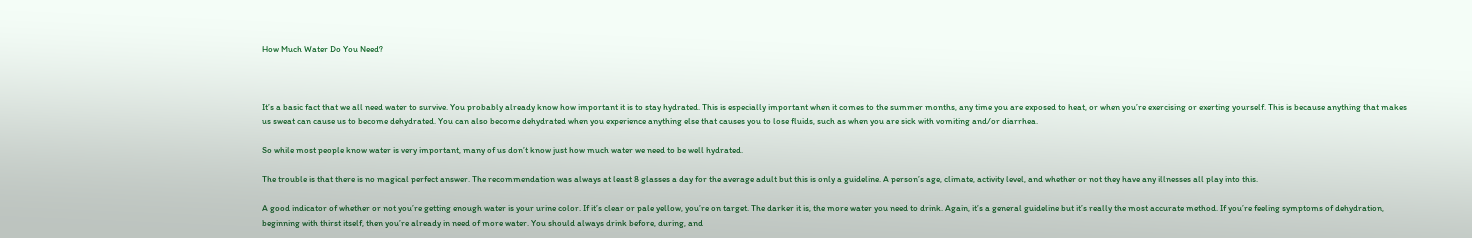How Much Water Do You Need?



It’s a basic fact that we all need water to survive. You probably already know how important it is to stay hydrated. This is especially important when it comes to the summer months, any time you are exposed to heat, or when you’re exercising or exerting yourself. This is because anything that makes us sweat can cause us to become dehydrated. You can also become dehydrated when you experience anything else that causes you to lose fluids, such as when you are sick with vomiting and/or diarrhea.

So while most people know water is very important, many of us don’t know just how much water we need to be well hydrated.

The trouble is that there is no magical perfect answer. The recommendation was always at least 8 glasses a day for the average adult but this is only a guideline. A person’s age, climate, activity level, and whether or not they have any illnesses all play into this.

A good indicator of whether or not you’re getting enough water is your urine color. If it’s clear or pale yellow, you’re on target. The darker it is, the more water you need to drink. Again, it’s a general guideline but it’s really the most accurate method. If you’re feeling symptoms of dehydration, beginning with thirst itself, then you’re already in need of more water. You should always drink before, during, and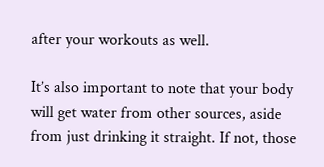after your workouts as well.

It’s also important to note that your body will get water from other sources, aside from just drinking it straight. If not, those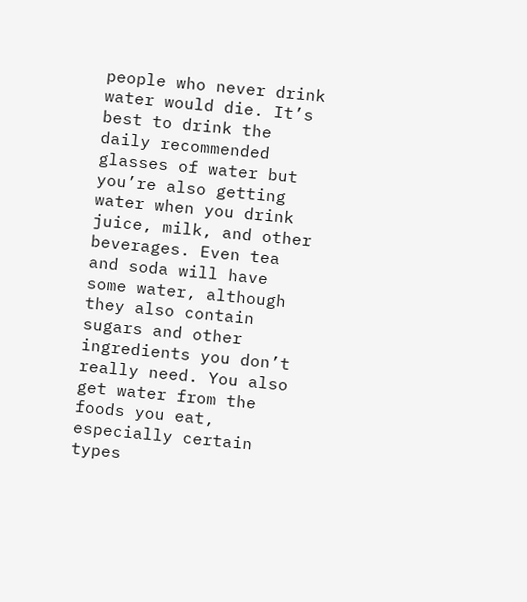people who never drink water would die. It’s best to drink the daily recommended glasses of water but you’re also getting water when you drink juice, milk, and other beverages. Even tea and soda will have some water, although they also contain sugars and other ingredients you don’t really need. You also get water from the foods you eat, especially certain types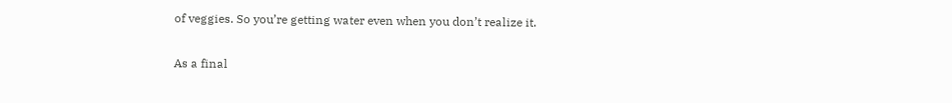of veggies. So you’re getting water even when you don’t realize it.

As a final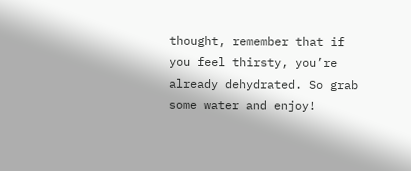thought, remember that if you feel thirsty, you’re already dehydrated. So grab some water and enjoy!